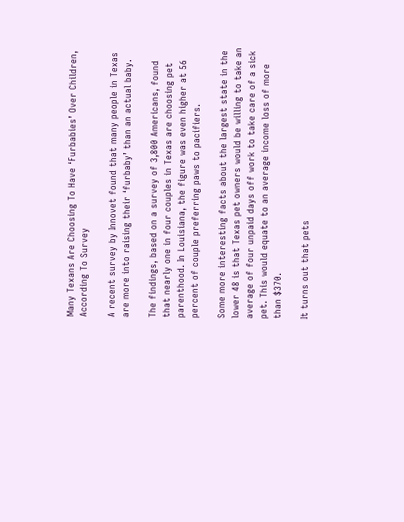Many Texans Are Choosing To Have ‘Furbabies’ Over Children, According To Survey

A recent survey by Innovet found that many people in Texas are more into raising their ‘furbaby’ than an actual baby.

The findings, based on a survey of 3,800 Americans, found that nearly one in four couples in Texas are choosing pet parenthood. In Louisiana, the figure was even higher at 56 percent of couple preferring paws to pacifiers.

Some more interesting facts about the largest state in the lower 48 is that Texas pet owners would be willing to take an average of four unpaid days off work to take care of a sick pet. This would equate to an average income loss of more than $370.

It turns out that pets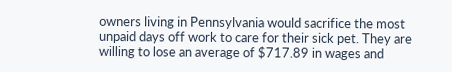owners living in Pennsylvania would sacrifice the most unpaid days off work to care for their sick pet. They are willing to lose an average of $717.89 in wages and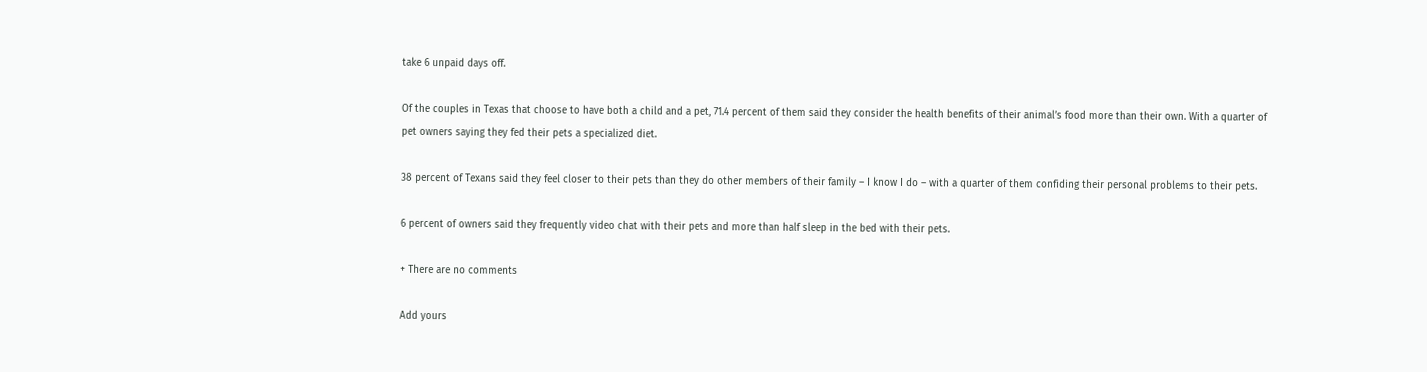take 6 unpaid days off.

Of the couples in Texas that choose to have both a child and a pet, 71.4 percent of them said they consider the health benefits of their animal’s food more than their own. With a quarter of pet owners saying they fed their pets a specialized diet.

38 percent of Texans said they feel closer to their pets than they do other members of their family – I know I do – with a quarter of them confiding their personal problems to their pets.

6 percent of owners said they frequently video chat with their pets and more than half sleep in the bed with their pets.

+ There are no comments

Add yours